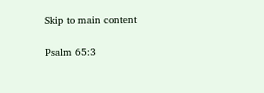Skip to main content

Psalm 65:3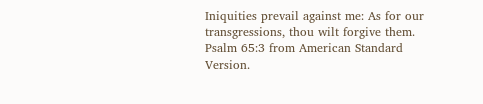Iniquities prevail against me: As for our transgressions, thou wilt forgive them.
Psalm 65:3 from American Standard Version.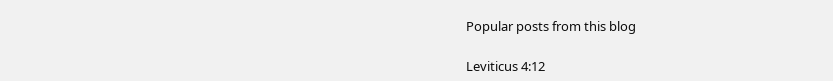Popular posts from this blog

Leviticus 4:12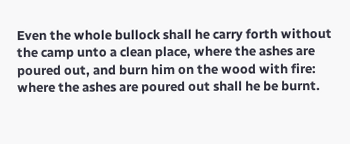Even the whole bullock shall he carry forth without the camp unto a clean place, where the ashes are poured out, and burn him on the wood with fire: where the ashes are poured out shall he be burnt.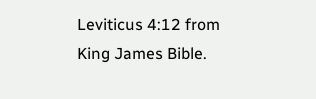Leviticus 4:12 from King James Bible.